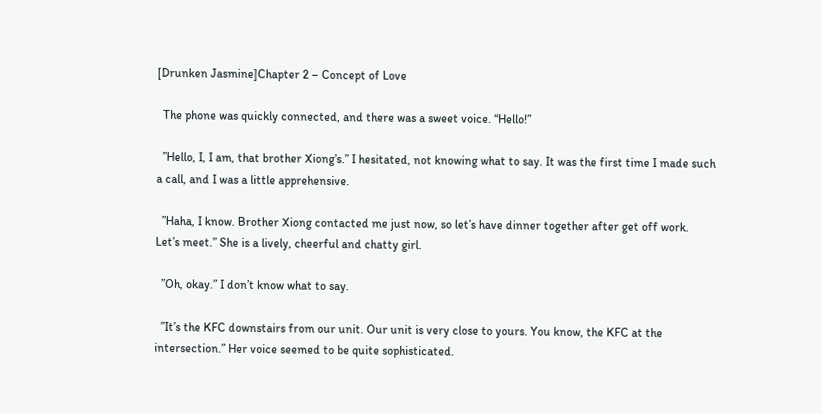[Drunken Jasmine]Chapter 2 – Concept of Love

  The phone was quickly connected, and there was a sweet voice. “Hello!”

  ”Hello, I, I am, that brother Xiong’s.” I hesitated, not knowing what to say. It was the first time I made such a call, and I was a little apprehensive.

  ”Haha, I know. Brother Xiong contacted me just now, so let’s have dinner together after get off work. Let’s meet.” She is a lively, cheerful and chatty girl.

  ”Oh, okay.” I don’t know what to say.

  ”It’s the KFC downstairs from our unit. Our unit is very close to yours. You know, the KFC at the intersection.” Her voice seemed to be quite sophisticated.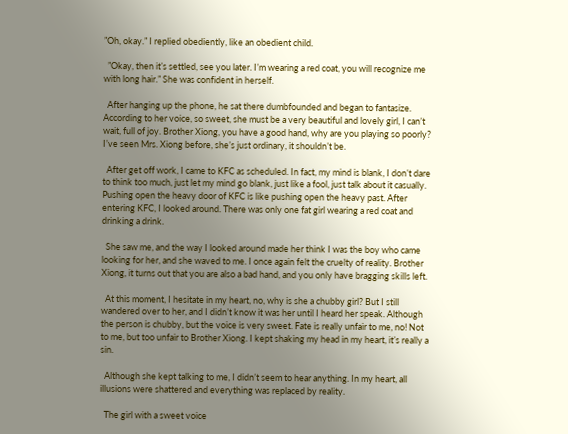”Oh, okay.” I replied obediently, like an obedient child.

  ”Okay, then it’s settled, see you later. I’m wearing a red coat, you will recognize me with long hair.” She was confident in herself.

  After hanging up the phone, he sat there dumbfounded and began to fantasize. According to her voice, so sweet, she must be a very beautiful and lovely girl, I can’t wait, full of joy. Brother Xiong, you have a good hand, why are you playing so poorly? I’ve seen Mrs. Xiong before, she’s just ordinary, it shouldn’t be.

  After get off work, I came to KFC as scheduled. In fact, my mind is blank, I don’t dare to think too much, just let my mind go blank, just like a fool, just talk about it casually. Pushing open the heavy door of KFC is like pushing open the heavy past. After entering KFC, I looked around. There was only one fat girl wearing a red coat and drinking a drink.

  She saw me, and the way I looked around made her think I was the boy who came looking for her, and she waved to me. I once again felt the cruelty of reality. Brother Xiong, it turns out that you are also a bad hand, and you only have bragging skills left.

  At this moment, I hesitate in my heart, no, why is she a chubby girl? But I still wandered over to her, and I didn’t know it was her until I heard her speak. Although the person is chubby, but the voice is very sweet. Fate is really unfair to me, no! Not to me, but too unfair to Brother Xiong. I kept shaking my head in my heart, it’s really a sin.

  Although she kept talking to me, I didn’t seem to hear anything. In my heart, all illusions were shattered and everything was replaced by reality.

  The girl with a sweet voice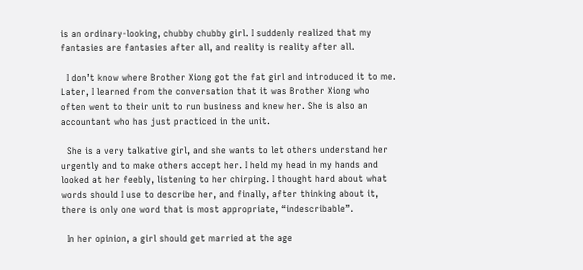is an ordinary-looking, chubby chubby girl. I suddenly realized that my fantasies are fantasies after all, and reality is reality after all.

  I don’t know where Brother Xiong got the fat girl and introduced it to me. Later, I learned from the conversation that it was Brother Xiong who often went to their unit to run business and knew her. She is also an accountant who has just practiced in the unit.

  She is a very talkative girl, and she wants to let others understand her urgently and to make others accept her. I held my head in my hands and looked at her feebly, listening to her chirping. I thought hard about what words should I use to describe her, and finally, after thinking about it, there is only one word that is most appropriate, “indescribable”.

  In her opinion, a girl should get married at the age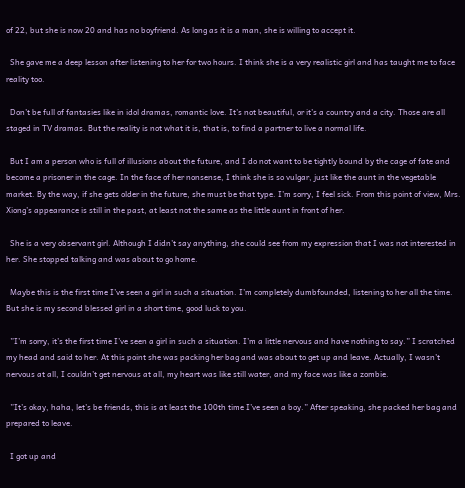of 22, but she is now 20 and has no boyfriend. As long as it is a man, she is willing to accept it.

  She gave me a deep lesson after listening to her for two hours. I think she is a very realistic girl and has taught me to face reality too.

  Don’t be full of fantasies like in idol dramas, romantic love. It’s not beautiful, or it’s a country and a city. Those are all staged in TV dramas. But the reality is not what it is, that is, to find a partner to live a normal life.

  But I am a person who is full of illusions about the future, and I do not want to be tightly bound by the cage of fate and become a prisoner in the cage. In the face of her nonsense, I think she is so vulgar, just like the aunt in the vegetable market. By the way, if she gets older in the future, she must be that type. I’m sorry, I feel sick. From this point of view, Mrs. Xiong’s appearance is still in the past, at least not the same as the little aunt in front of her.

  She is a very observant girl. Although I didn’t say anything, she could see from my expression that I was not interested in her. She stopped talking and was about to go home.

  Maybe this is the first time I’ve seen a girl in such a situation. I’m completely dumbfounded, listening to her all the time. But she is my second blessed girl in a short time, good luck to you.

  ”I’m sorry, it’s the first time I’ve seen a girl in such a situation. I’m a little nervous and have nothing to say.” I scratched my head and said to her. At this point she was packing her bag and was about to get up and leave. Actually, I wasn’t nervous at all, I couldn’t get nervous at all, my heart was like still water, and my face was like a zombie.

  ”It’s okay, haha, let’s be friends, this is at least the 100th time I’ve seen a boy.” After speaking, she packed her bag and prepared to leave.

  I got up and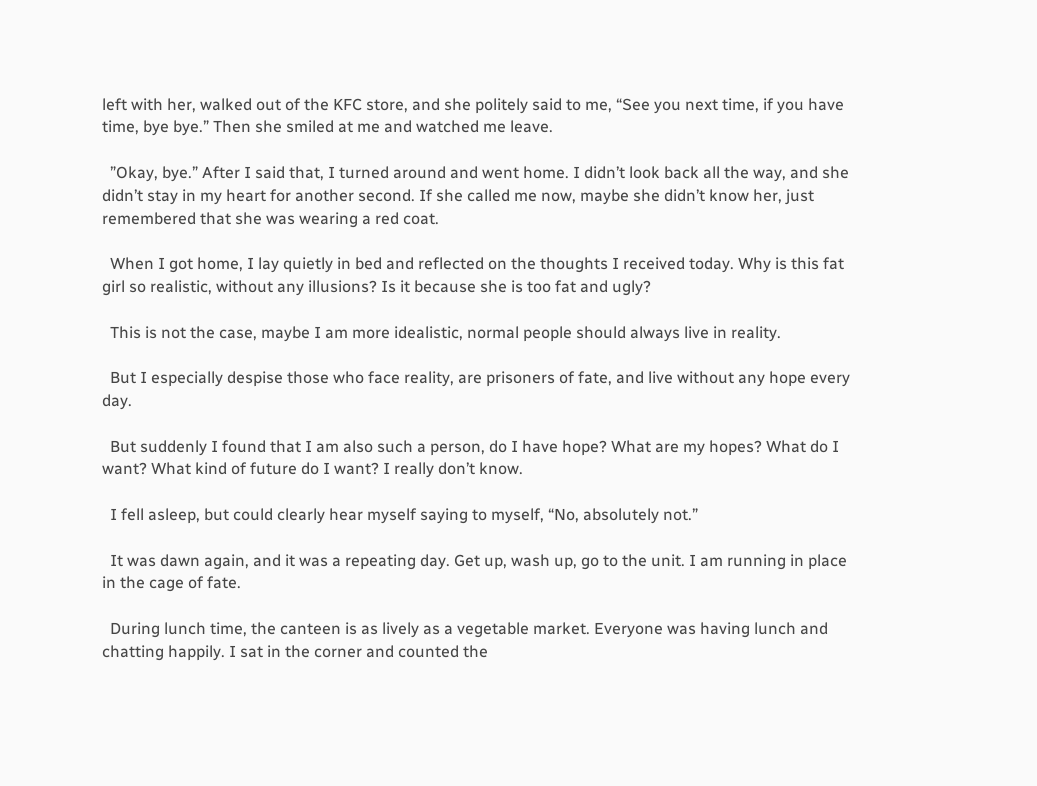left with her, walked out of the KFC store, and she politely said to me, “See you next time, if you have time, bye bye.” Then she smiled at me and watched me leave.

  ”Okay, bye.” After I said that, I turned around and went home. I didn’t look back all the way, and she didn’t stay in my heart for another second. If she called me now, maybe she didn’t know her, just remembered that she was wearing a red coat.

  When I got home, I lay quietly in bed and reflected on the thoughts I received today. Why is this fat girl so realistic, without any illusions? Is it because she is too fat and ugly?

  This is not the case, maybe I am more idealistic, normal people should always live in reality.

  But I especially despise those who face reality, are prisoners of fate, and live without any hope every day.

  But suddenly I found that I am also such a person, do I have hope? What are my hopes? What do I want? What kind of future do I want? I really don’t know.

  I fell asleep, but could clearly hear myself saying to myself, “No, absolutely not.”

  It was dawn again, and it was a repeating day. Get up, wash up, go to the unit. I am running in place in the cage of fate.

  During lunch time, the canteen is as lively as a vegetable market. Everyone was having lunch and chatting happily. I sat in the corner and counted the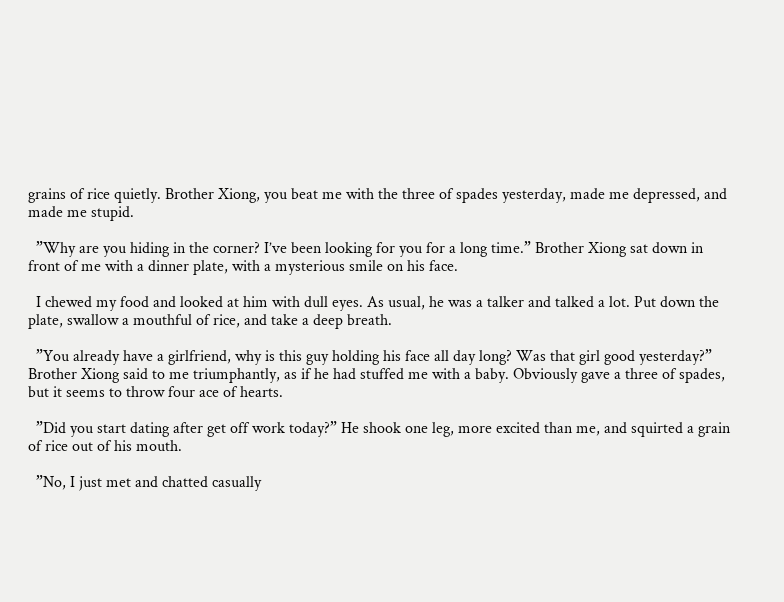grains of rice quietly. Brother Xiong, you beat me with the three of spades yesterday, made me depressed, and made me stupid.

  ”Why are you hiding in the corner? I’ve been looking for you for a long time.” Brother Xiong sat down in front of me with a dinner plate, with a mysterious smile on his face.

  I chewed my food and looked at him with dull eyes. As usual, he was a talker and talked a lot. Put down the plate, swallow a mouthful of rice, and take a deep breath.

  ”You already have a girlfriend, why is this guy holding his face all day long? Was that girl good yesterday?” Brother Xiong said to me triumphantly, as if he had stuffed me with a baby. Obviously gave a three of spades, but it seems to throw four ace of hearts.

  ”Did you start dating after get off work today?” He shook one leg, more excited than me, and squirted a grain of rice out of his mouth.

  ”No, I just met and chatted casually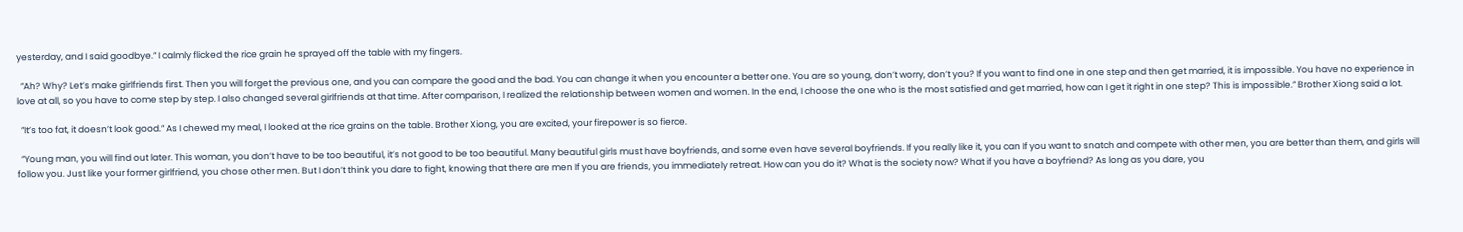yesterday, and I said goodbye.” I calmly flicked the rice grain he sprayed off the table with my fingers.

  ”Ah? Why? Let’s make girlfriends first. Then you will forget the previous one, and you can compare the good and the bad. You can change it when you encounter a better one. You are so young, don’t worry, don’t you? If you want to find one in one step and then get married, it is impossible. You have no experience in love at all, so you have to come step by step. I also changed several girlfriends at that time. After comparison, I realized the relationship between women and women. In the end, I choose the one who is the most satisfied and get married, how can I get it right in one step? This is impossible.” Brother Xiong said a lot.

  ”It’s too fat, it doesn’t look good.” As I chewed my meal, I looked at the rice grains on the table. Brother Xiong, you are excited, your firepower is so fierce.

  ”Young man, you will find out later. This woman, you don’t have to be too beautiful, it’s not good to be too beautiful. Many beautiful girls must have boyfriends, and some even have several boyfriends. If you really like it, you can If you want to snatch and compete with other men, you are better than them, and girls will follow you. Just like your former girlfriend, you chose other men. But I don’t think you dare to fight, knowing that there are men If you are friends, you immediately retreat. How can you do it? What is the society now? What if you have a boyfriend? As long as you dare, you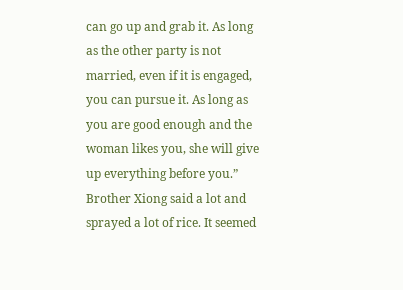can go up and grab it. As long as the other party is not married, even if it is engaged, you can pursue it. As long as you are good enough and the woman likes you, she will give up everything before you.” Brother Xiong said a lot and sprayed a lot of rice. It seemed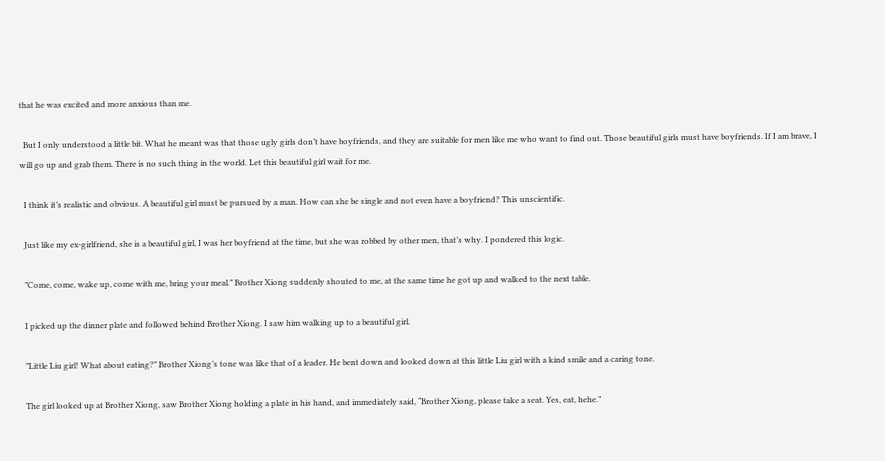that he was excited and more anxious than me.

  But I only understood a little bit. What he meant was that those ugly girls don’t have boyfriends, and they are suitable for men like me who want to find out. Those beautiful girls must have boyfriends. If I am brave, I will go up and grab them. There is no such thing in the world. Let this beautiful girl wait for me.

  I think it’s realistic and obvious. A beautiful girl must be pursued by a man. How can she be single and not even have a boyfriend? This unscientific.

  Just like my ex-girlfriend, she is a beautiful girl, I was her boyfriend at the time, but she was robbed by other men, that’s why. I pondered this logic.

  ”Come, come, wake up, come with me, bring your meal.” Brother Xiong suddenly shouted to me, at the same time he got up and walked to the next table.

  I picked up the dinner plate and followed behind Brother Xiong. I saw him walking up to a beautiful girl.

  ”Little Liu girl! What about eating?” Brother Xiong’s tone was like that of a leader. He bent down and looked down at this little Liu girl with a kind smile and a caring tone.

  The girl looked up at Brother Xiong, saw Brother Xiong holding a plate in his hand, and immediately said, “Brother Xiong, please take a seat. Yes, eat, hehe.”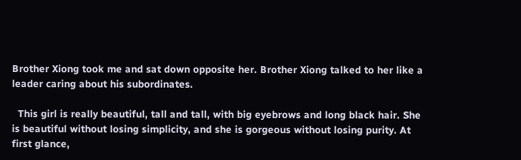Brother Xiong took me and sat down opposite her. Brother Xiong talked to her like a leader caring about his subordinates.

  This girl is really beautiful, tall and tall, with big eyebrows and long black hair. She is beautiful without losing simplicity, and she is gorgeous without losing purity. At first glance,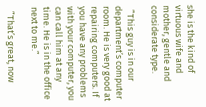she is the kind of virtuous wife and mother, gentle and considerate type.

  ”This guy is in our department’s computer room. He is very good at repairing computers. If you have any problems with your computer, you can call him at any time. He is in the office next to me.”

  ”That’s great, now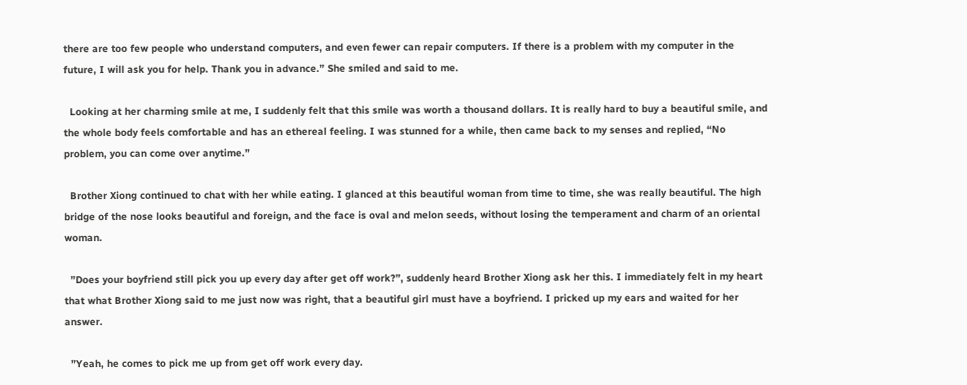there are too few people who understand computers, and even fewer can repair computers. If there is a problem with my computer in the future, I will ask you for help. Thank you in advance.” She smiled and said to me.

  Looking at her charming smile at me, I suddenly felt that this smile was worth a thousand dollars. It is really hard to buy a beautiful smile, and the whole body feels comfortable and has an ethereal feeling. I was stunned for a while, then came back to my senses and replied, “No problem, you can come over anytime.”

  Brother Xiong continued to chat with her while eating. I glanced at this beautiful woman from time to time, she was really beautiful. The high bridge of the nose looks beautiful and foreign, and the face is oval and melon seeds, without losing the temperament and charm of an oriental woman.

  ”Does your boyfriend still pick you up every day after get off work?”, suddenly heard Brother Xiong ask her this. I immediately felt in my heart that what Brother Xiong said to me just now was right, that a beautiful girl must have a boyfriend. I pricked up my ears and waited for her answer.

  ”Yeah, he comes to pick me up from get off work every day.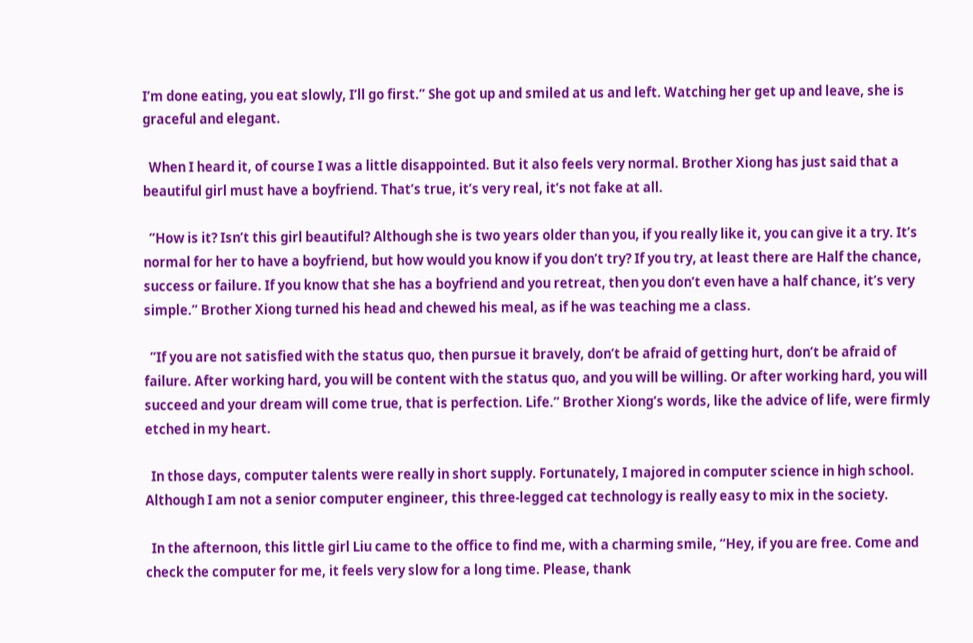I’m done eating, you eat slowly, I’ll go first.” She got up and smiled at us and left. Watching her get up and leave, she is graceful and elegant.

  When I heard it, of course I was a little disappointed. But it also feels very normal. Brother Xiong has just said that a beautiful girl must have a boyfriend. That’s true, it’s very real, it’s not fake at all.

  ”How is it? Isn’t this girl beautiful? Although she is two years older than you, if you really like it, you can give it a try. It’s normal for her to have a boyfriend, but how would you know if you don’t try? If you try, at least there are Half the chance, success or failure. If you know that she has a boyfriend and you retreat, then you don’t even have a half chance, it’s very simple.” Brother Xiong turned his head and chewed his meal, as if he was teaching me a class.

  ”If you are not satisfied with the status quo, then pursue it bravely, don’t be afraid of getting hurt, don’t be afraid of failure. After working hard, you will be content with the status quo, and you will be willing. Or after working hard, you will succeed and your dream will come true, that is perfection. Life.” Brother Xiong’s words, like the advice of life, were firmly etched in my heart.

  In those days, computer talents were really in short supply. Fortunately, I majored in computer science in high school. Although I am not a senior computer engineer, this three-legged cat technology is really easy to mix in the society.

  In the afternoon, this little girl Liu came to the office to find me, with a charming smile, “Hey, if you are free. Come and check the computer for me, it feels very slow for a long time. Please, thank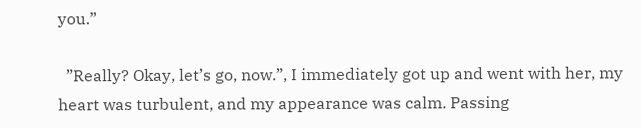you.”

  ”Really? Okay, let’s go, now.”, I immediately got up and went with her, my heart was turbulent, and my appearance was calm. Passing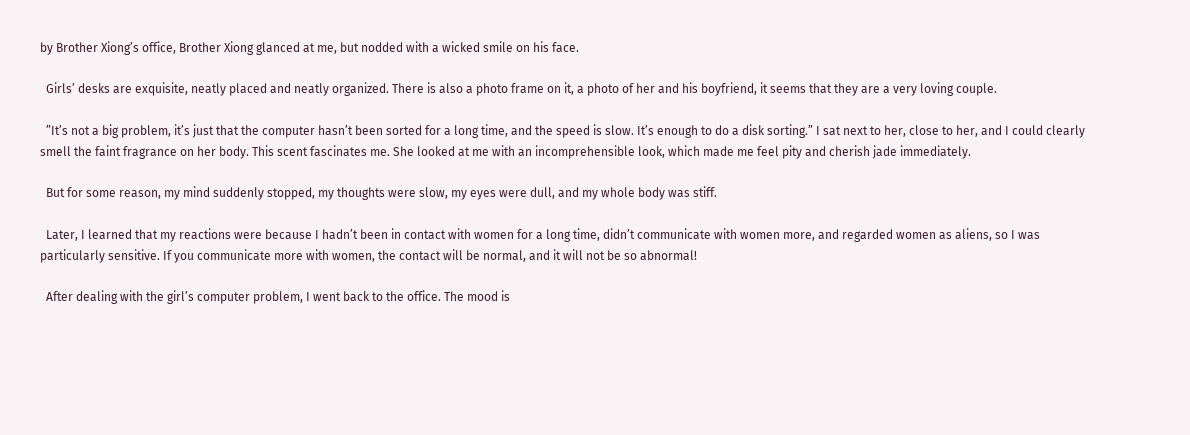by Brother Xiong’s office, Brother Xiong glanced at me, but nodded with a wicked smile on his face.

  Girls’ desks are exquisite, neatly placed and neatly organized. There is also a photo frame on it, a photo of her and his boyfriend, it seems that they are a very loving couple.

  ”It’s not a big problem, it’s just that the computer hasn’t been sorted for a long time, and the speed is slow. It’s enough to do a disk sorting.” I sat next to her, close to her, and I could clearly smell the faint fragrance on her body. This scent fascinates me. She looked at me with an incomprehensible look, which made me feel pity and cherish jade immediately.

  But for some reason, my mind suddenly stopped, my thoughts were slow, my eyes were dull, and my whole body was stiff.

  Later, I learned that my reactions were because I hadn’t been in contact with women for a long time, didn’t communicate with women more, and regarded women as aliens, so I was particularly sensitive. If you communicate more with women, the contact will be normal, and it will not be so abnormal!

  After dealing with the girl’s computer problem, I went back to the office. The mood is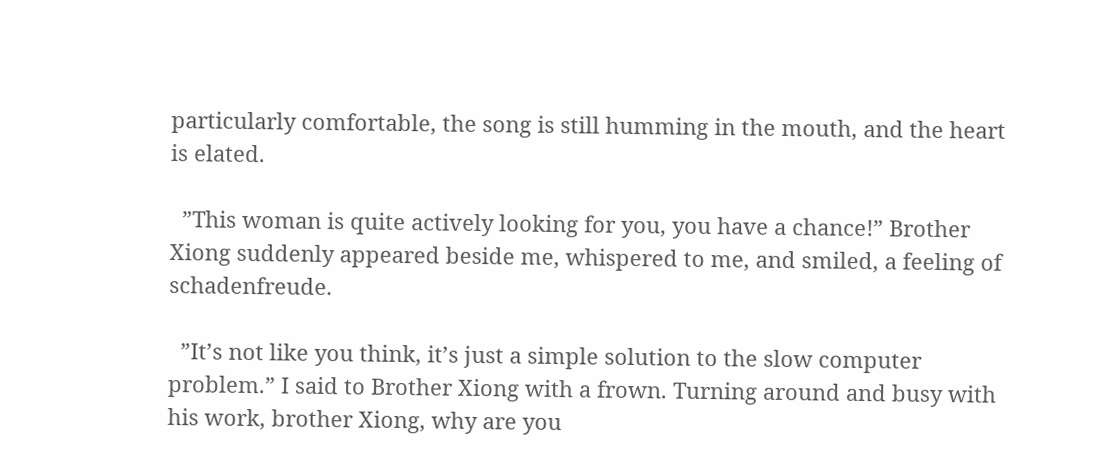particularly comfortable, the song is still humming in the mouth, and the heart is elated.

  ”This woman is quite actively looking for you, you have a chance!” Brother Xiong suddenly appeared beside me, whispered to me, and smiled, a feeling of schadenfreude.

  ”It’s not like you think, it’s just a simple solution to the slow computer problem.” I said to Brother Xiong with a frown. Turning around and busy with his work, brother Xiong, why are you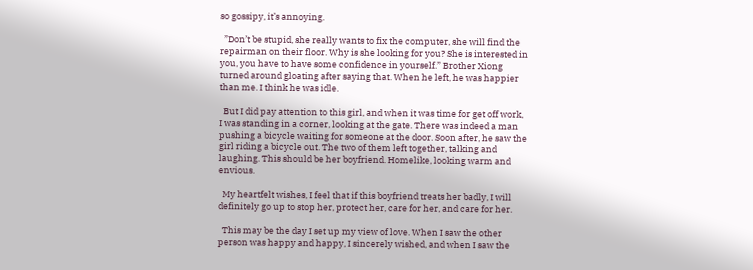so gossipy, it’s annoying.

  ”Don’t be stupid, she really wants to fix the computer, she will find the repairman on their floor. Why is she looking for you? She is interested in you, you have to have some confidence in yourself.” Brother Xiong turned around gloating after saying that. When he left, he was happier than me. I think he was idle.

  But I did pay attention to this girl, and when it was time for get off work, I was standing in a corner, looking at the gate. There was indeed a man pushing a bicycle waiting for someone at the door. Soon after, he saw the girl riding a bicycle out. The two of them left together, talking and laughing. This should be her boyfriend. Homelike, looking warm and envious.

  My heartfelt wishes, I feel that if this boyfriend treats her badly, I will definitely go up to stop her, protect her, care for her, and care for her.

  This may be the day I set up my view of love. When I saw the other person was happy and happy, I sincerely wished, and when I saw the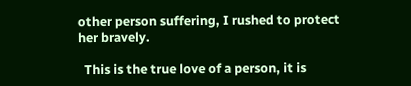other person suffering, I rushed to protect her bravely.

  This is the true love of a person, it is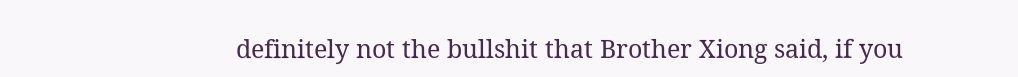definitely not the bullshit that Brother Xiong said, if you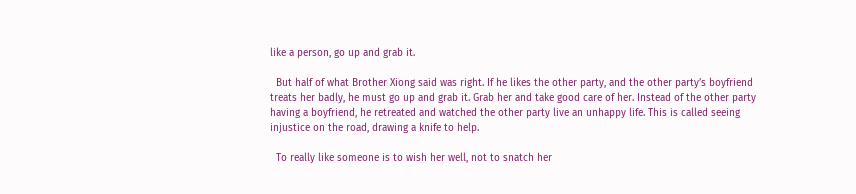like a person, go up and grab it.

  But half of what Brother Xiong said was right. If he likes the other party, and the other party’s boyfriend treats her badly, he must go up and grab it. Grab her and take good care of her. Instead of the other party having a boyfriend, he retreated and watched the other party live an unhappy life. This is called seeing injustice on the road, drawing a knife to help.

  To really like someone is to wish her well, not to snatch her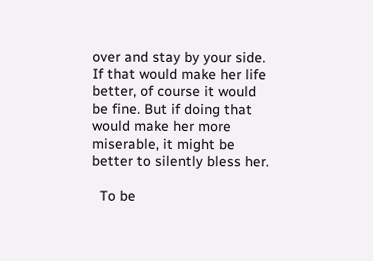over and stay by your side. If that would make her life better, of course it would be fine. But if doing that would make her more miserable, it might be better to silently bless her.

  To be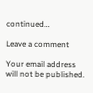continued…

Leave a comment

Your email address will not be published.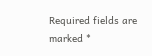Required fields are marked *